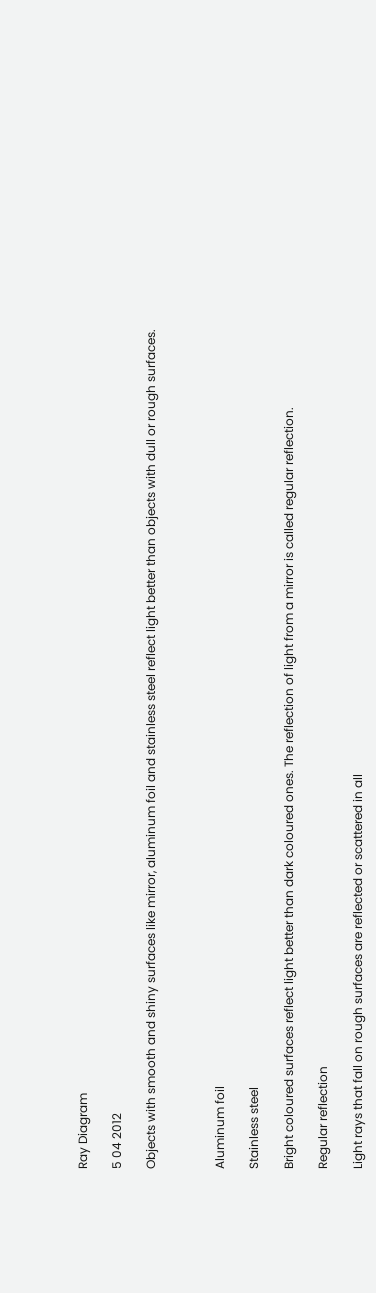Ray Diagram

5 04 2012

Objects with smooth and shiny surfaces like mirror, aluminum foil and stainless steel reflect light better than objects with dull or rough surfaces.



Aluminum foil

Stainless steel

Bright coloured surfaces reflect light better than dark coloured ones. The reflection of light from a mirror is called regular reflection.

Regular reflection

Light rays that fall on rough surfaces are reflected or scattered in all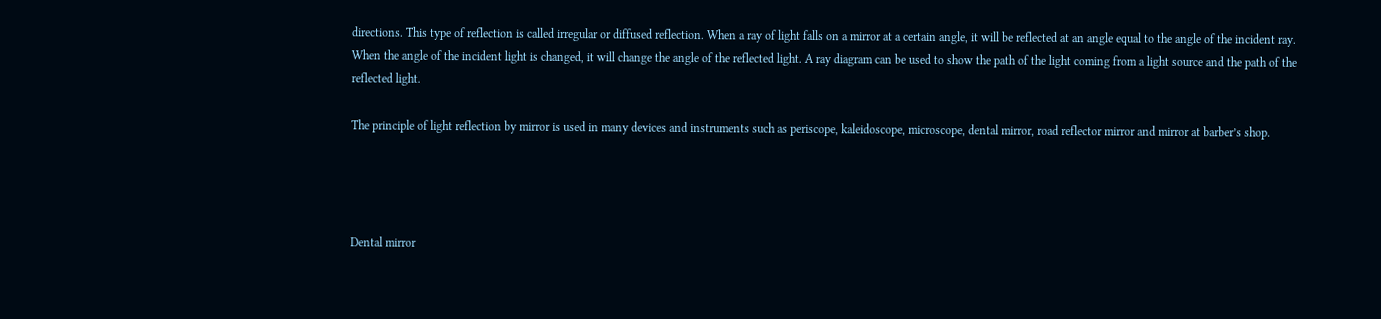directions. This type of reflection is called irregular or diffused reflection. When a ray of light falls on a mirror at a certain angle, it will be reflected at an angle equal to the angle of the incident ray. When the angle of the incident light is changed, it will change the angle of the reflected light. A ray diagram can be used to show the path of the light coming from a light source and the path of the reflected light.

The principle of light reflection by mirror is used in many devices and instruments such as periscope, kaleidoscope, microscope, dental mirror, road reflector mirror and mirror at barber’s shop.




Dental mirror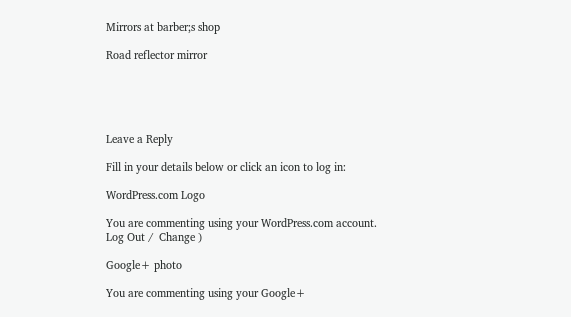Mirrors at barber;s shop

Road reflector mirror





Leave a Reply

Fill in your details below or click an icon to log in:

WordPress.com Logo

You are commenting using your WordPress.com account. Log Out /  Change )

Google+ photo

You are commenting using your Google+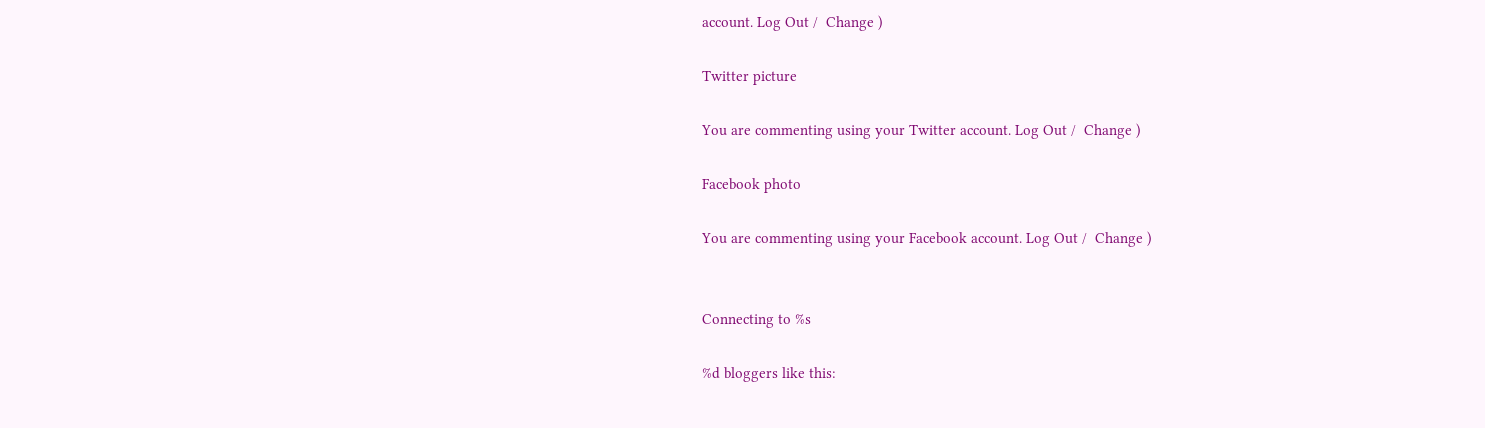account. Log Out /  Change )

Twitter picture

You are commenting using your Twitter account. Log Out /  Change )

Facebook photo

You are commenting using your Facebook account. Log Out /  Change )


Connecting to %s

%d bloggers like this: